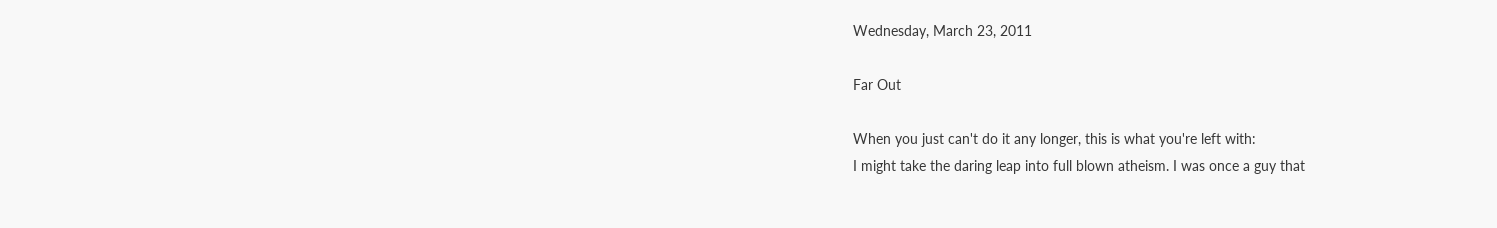Wednesday, March 23, 2011

Far Out

When you just can't do it any longer, this is what you're left with:
I might take the daring leap into full blown atheism. I was once a guy that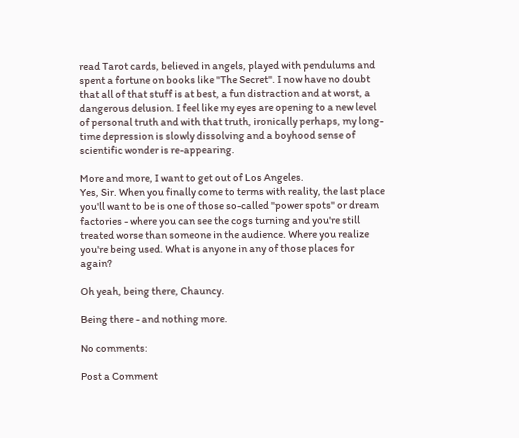read Tarot cards, believed in angels, played with pendulums and spent a fortune on books like "The Secret". I now have no doubt that all of that stuff is at best, a fun distraction and at worst, a dangerous delusion. I feel like my eyes are opening to a new level of personal truth and with that truth, ironically perhaps, my long-time depression is slowly dissolving and a boyhood sense of scientific wonder is re-appearing.

More and more, I want to get out of Los Angeles.
Yes, Sir. When you finally come to terms with reality, the last place you'll want to be is one of those so-called "power spots" or dream factories - where you can see the cogs turning and you're still treated worse than someone in the audience. Where you realize you're being used. What is anyone in any of those places for again?

Oh yeah, being there, Chauncy.

Being there - and nothing more.

No comments:

Post a Comment